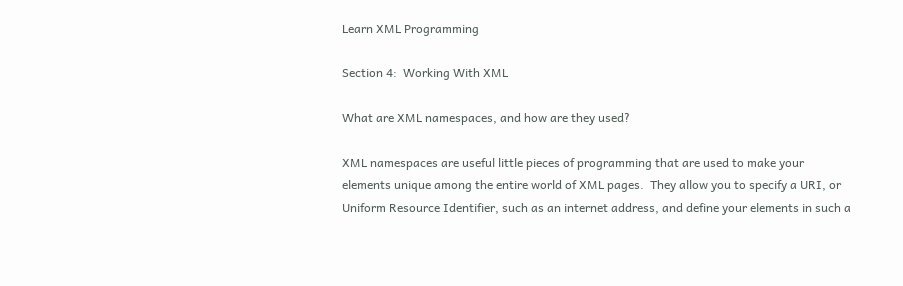Learn XML Programming

Section 4:  Working With XML

What are XML namespaces, and how are they used?

XML namespaces are useful little pieces of programming that are used to make your elements unique among the entire world of XML pages.  They allow you to specify a URI, or Uniform Resource Identifier, such as an internet address, and define your elements in such a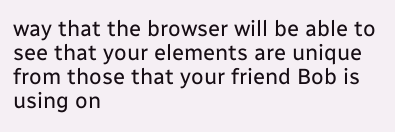way that the browser will be able to see that your elements are unique from those that your friend Bob is using on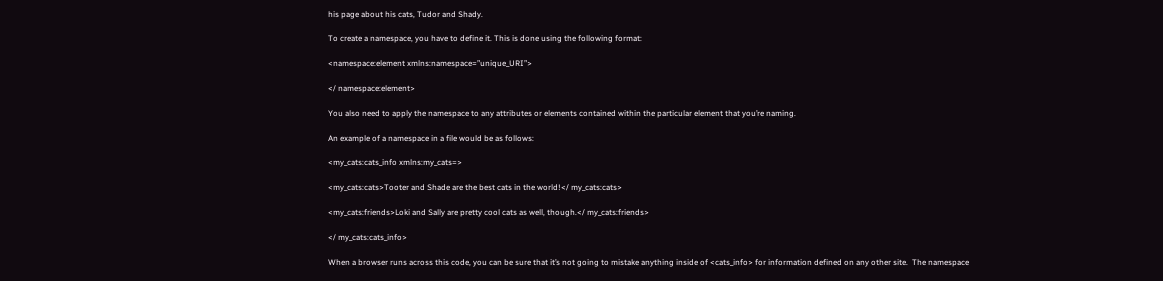his page about his cats, Tudor and Shady.

To create a namespace, you have to define it. This is done using the following format:

<namespace:element xmlns:namespace=”unique_URI”>

</ namespace:element>

You also need to apply the namespace to any attributes or elements contained within the particular element that you’re naming.

An example of a namespace in a file would be as follows:

<my_cats:cats_info xmlns:my_cats=>

<my_cats:cats>Tooter and Shade are the best cats in the world!</ my_cats:cats>

<my_cats:friends>Loki and Sally are pretty cool cats as well, though.</ my_cats:friends>

</ my_cats:cats_info>

When a browser runs across this code, you can be sure that it’s not going to mistake anything inside of <cats_info> for information defined on any other site.  The namespace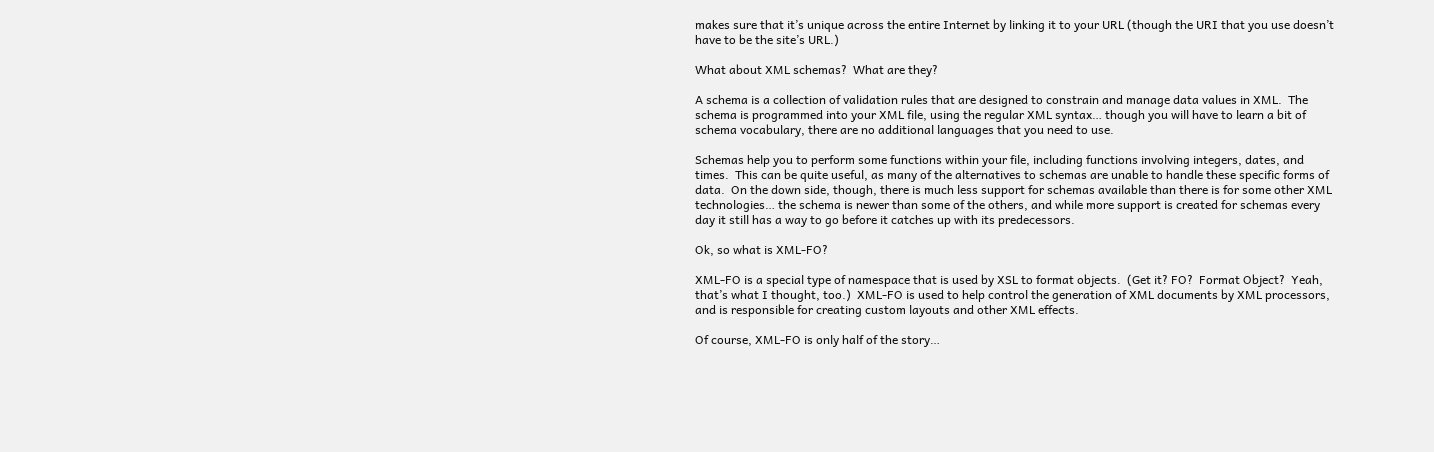makes sure that it’s unique across the entire Internet by linking it to your URL (though the URI that you use doesn’t have to be the site’s URL.)

What about XML schemas?  What are they?

A schema is a collection of validation rules that are designed to constrain and manage data values in XML.  The schema is programmed into your XML file, using the regular XML syntax… though you will have to learn a bit of schema vocabulary, there are no additional languages that you need to use.

Schemas help you to perform some functions within your file, including functions involving integers, dates, and times.  This can be quite useful, as many of the alternatives to schemas are unable to handle these specific forms of data.  On the down side, though, there is much less support for schemas available than there is for some other XML technologies… the schema is newer than some of the others, and while more support is created for schemas every day it still has a way to go before it catches up with its predecessors.

Ok, so what is XML-FO?

XML-FO is a special type of namespace that is used by XSL to format objects.  (Get it? FO?  Format Object?  Yeah, that’s what I thought, too.)  XML-FO is used to help control the generation of XML documents by XML processors, and is responsible for creating custom layouts and other XML effects.

Of course, XML-FO is only half of the story…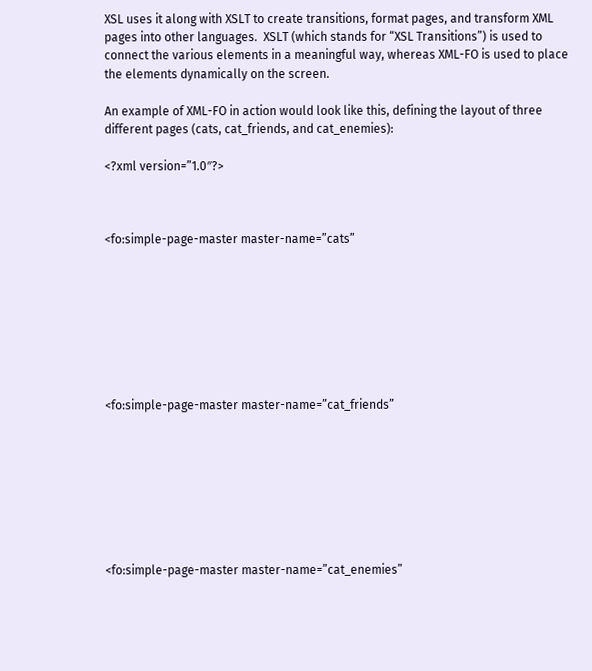XSL uses it along with XSLT to create transitions, format pages, and transform XML pages into other languages.  XSLT (which stands for “XSL Transitions”) is used to connect the various elements in a meaningful way, whereas XML-FO is used to place the elements dynamically on the screen.

An example of XML-FO in action would look like this, defining the layout of three different pages (cats, cat_friends, and cat_enemies):

<?xml version=”1.0″?>



<fo:simple-page-master master-name=”cats”








<fo:simple-page-master master-name=”cat_friends”








<fo:simple-page-master master-name=”cat_enemies”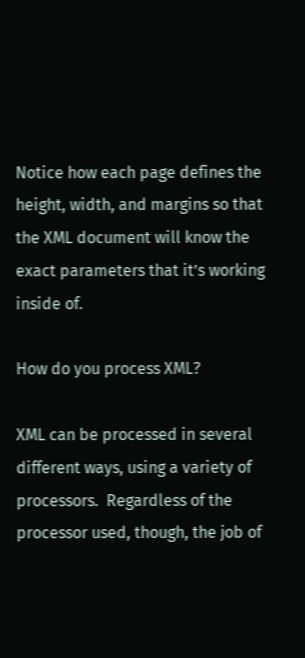Notice how each page defines the height, width, and margins so that the XML document will know the exact parameters that it’s working inside of.

How do you process XML?

XML can be processed in several different ways, using a variety of processors.  Regardless of the processor used, though, the job of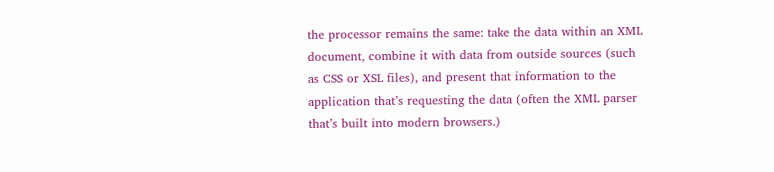the processor remains the same: take the data within an XML document, combine it with data from outside sources (such as CSS or XSL files), and present that information to the application that’s requesting the data (often the XML parser that’s built into modern browsers.)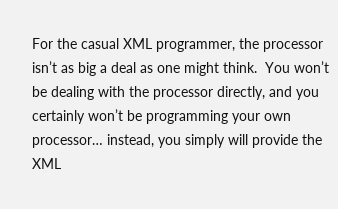For the casual XML programmer, the processor isn’t as big a deal as one might think.  You won’t be dealing with the processor directly, and you certainly won’t be programming your own processor… instead, you simply will provide the XML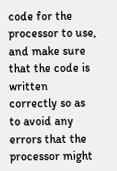code for the processor to use, and make sure that the code is written correctly so as to avoid any errors that the processor might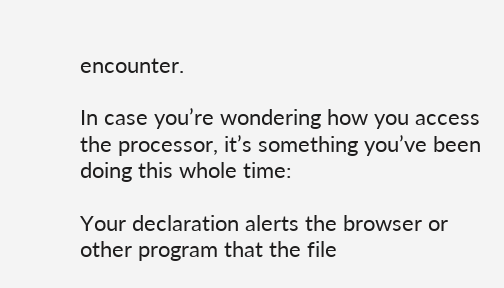encounter.

In case you’re wondering how you access the processor, it’s something you’ve been doing this whole time:

Your declaration alerts the browser or other program that the file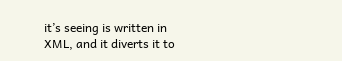it’s seeing is written in XML, and it diverts it to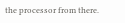the processor from there.